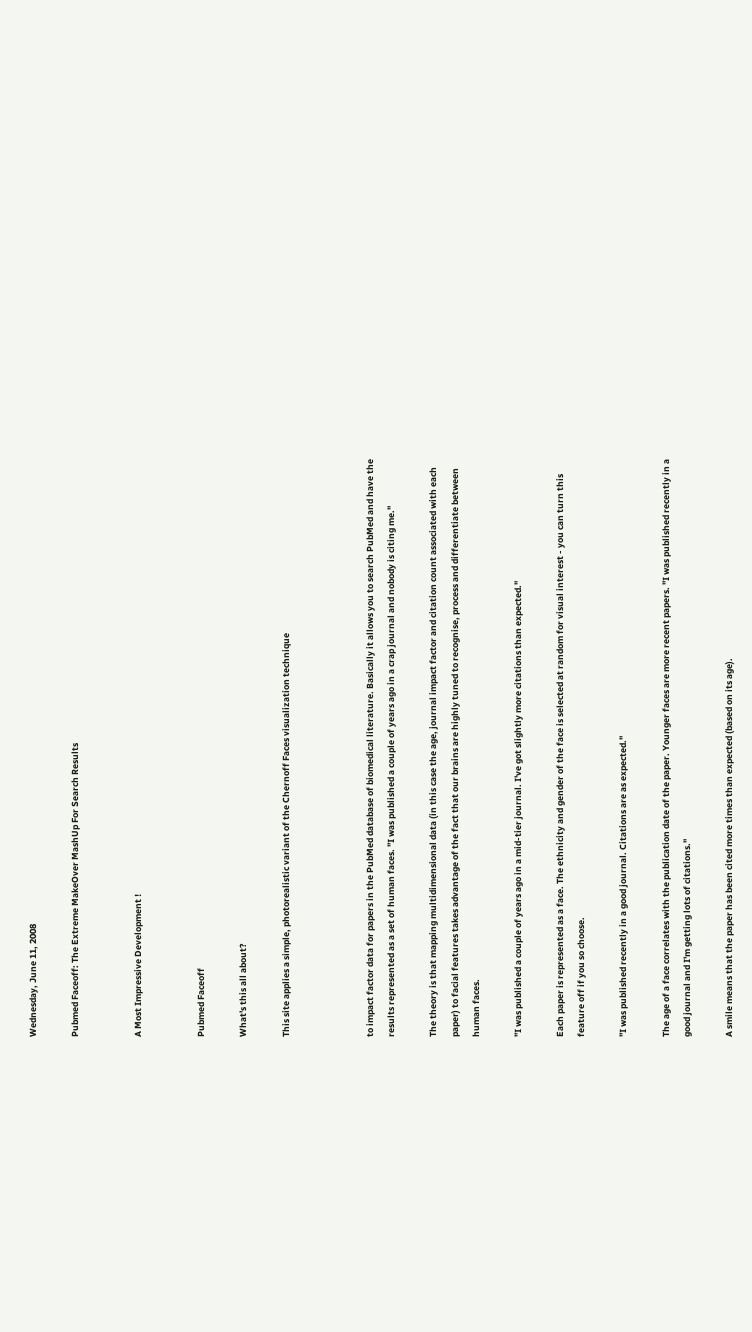Wednesday, June 11, 2008

Pubmed Faceoff: The Extreme MakeOver MashUp For Search Results


A Most Impressive Development !


Pubmed Faceoff

What's this all about?

This site applies a simple, photorealistic variant of the Chernoff Faces visualization technique



to impact factor data for papers in the PubMed database of biomedical literature. Basically it allows you to search PubMed and have the results represented as a set of human faces. "I was published a couple of years ago in a crap journal and nobody is citing me."

The theory is that mapping multidimensional data (in this case the age, journal impact factor and citation count associated with each paper) to facial features takes advantage of the fact that our brains are highly tuned to recognise, process and differentiate between human faces.

"I was published a couple of years ago in a mid-tier journal. I've got slightly more citations than expected."

Each paper is represented as a face. The ethnicity and gender of the face is selected at random for visual interest - you can turn this feature off if you so choose.

"I was published recently in a good journal. Citations are as expected."

The age of a face correlates with the publication date of the paper. Younger faces are more recent papers. "I was published recently in a good journal and I'm getting lots of citations."

A smile means that the paper has been cited more times than expected (based on its age).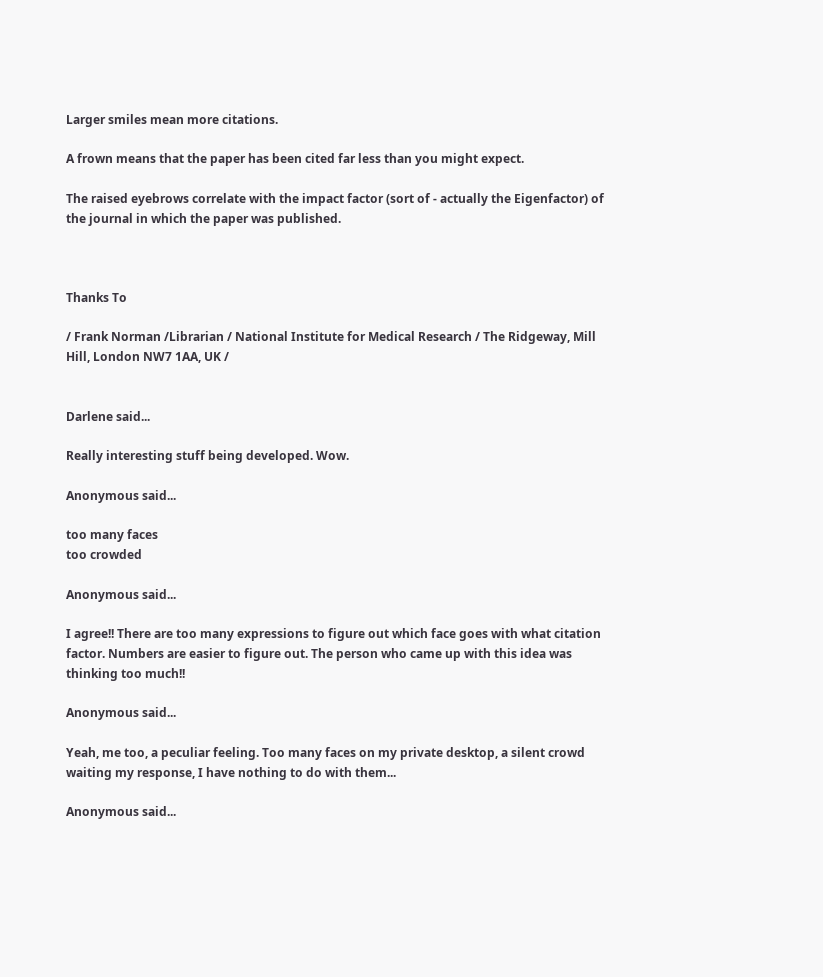Larger smiles mean more citations.

A frown means that the paper has been cited far less than you might expect.

The raised eyebrows correlate with the impact factor (sort of - actually the Eigenfactor) of the journal in which the paper was published.



Thanks To

/ Frank Norman /Librarian / National Institute for Medical Research / The Ridgeway, Mill Hill, London NW7 1AA, UK /


Darlene said...

Really interesting stuff being developed. Wow.

Anonymous said...

too many faces
too crowded

Anonymous said...

I agree!! There are too many expressions to figure out which face goes with what citation factor. Numbers are easier to figure out. The person who came up with this idea was thinking too much!!

Anonymous said...

Yeah, me too, a peculiar feeling. Too many faces on my private desktop, a silent crowd waiting my response, I have nothing to do with them...

Anonymous said...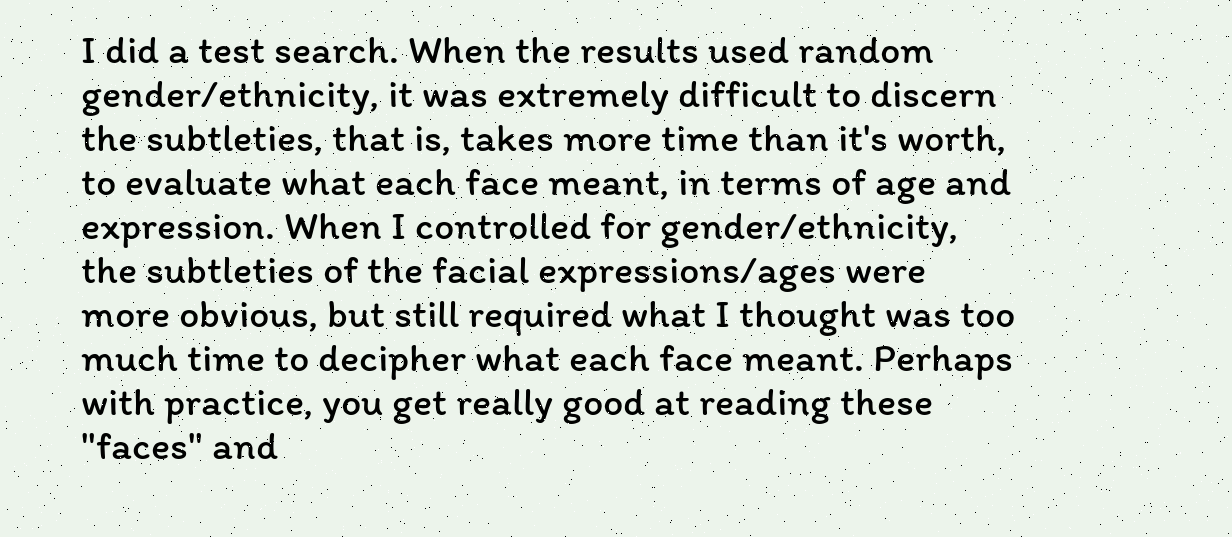I did a test search. When the results used random gender/ethnicity, it was extremely difficult to discern the subtleties, that is, takes more time than it's worth, to evaluate what each face meant, in terms of age and expression. When I controlled for gender/ethnicity, the subtleties of the facial expressions/ages were more obvious, but still required what I thought was too much time to decipher what each face meant. Perhaps with practice, you get really good at reading these "faces" and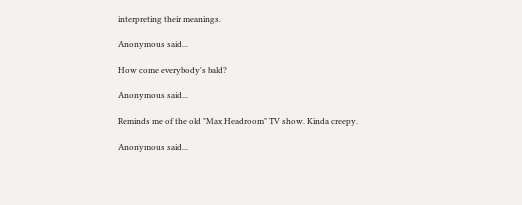interpreting their meanings.

Anonymous said...

How come everybody's bald?

Anonymous said...

Reminds me of the old "Max Headroom" TV show. Kinda creepy.

Anonymous said...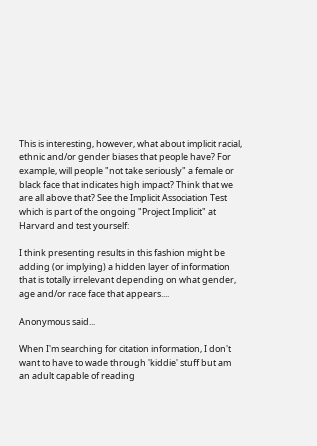This is interesting, however, what about implicit racial, ethnic and/or gender biases that people have? For example, will people "not take seriously" a female or black face that indicates high impact? Think that we are all above that? See the Implicit Association Test which is part of the ongoing "Project Implicit" at Harvard and test yourself:

I think presenting results in this fashion might be adding (or implying) a hidden layer of information that is totally irrelevant depending on what gender, age and/or race face that appears....

Anonymous said...

When I'm searching for citation information, I don't want to have to wade through 'kiddie' stuff but am an adult capable of reading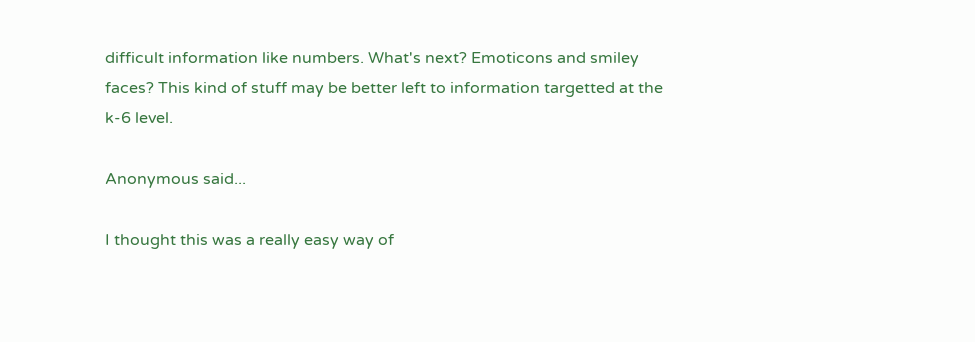difficult information like numbers. What's next? Emoticons and smiley faces? This kind of stuff may be better left to information targetted at the k-6 level.

Anonymous said...

I thought this was a really easy way of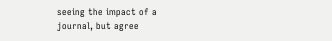seeing the impact of a journal, but agree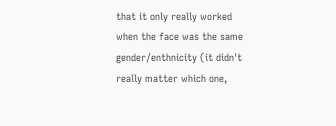that it only really worked when the face was the same gender/enthnicity (it didn't really matter which one,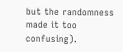but the randomness made it too confusing).